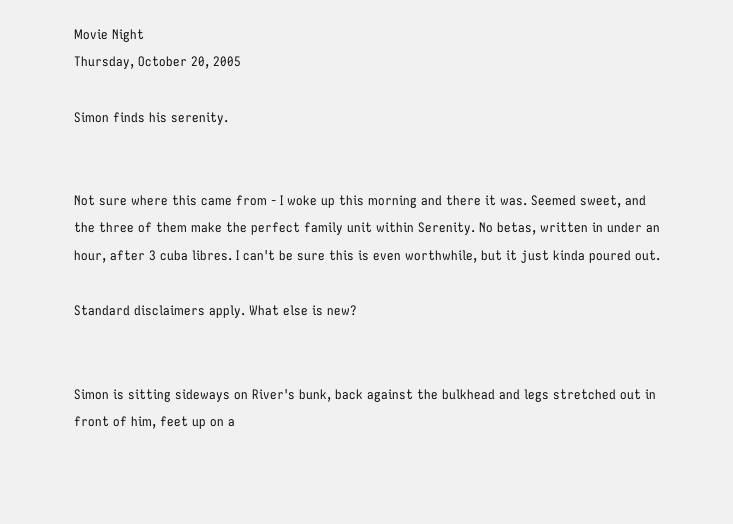Movie Night
Thursday, October 20, 2005

Simon finds his serenity.


Not sure where this came from - I woke up this morning and there it was. Seemed sweet, and the three of them make the perfect family unit within Serenity. No betas, written in under an hour, after 3 cuba libres. I can't be sure this is even worthwhile, but it just kinda poured out.

Standard disclaimers apply. What else is new?


Simon is sitting sideways on River's bunk, back against the bulkhead and legs stretched out in front of him, feet up on a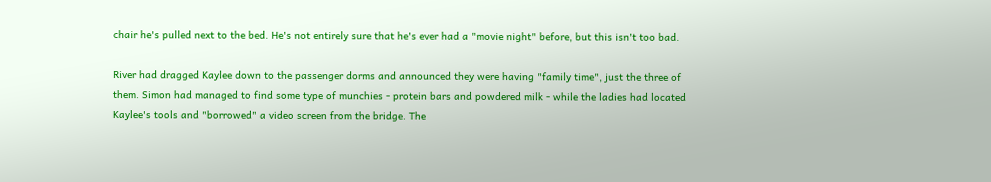chair he's pulled next to the bed. He's not entirely sure that he's ever had a "movie night" before, but this isn't too bad.

River had dragged Kaylee down to the passenger dorms and announced they were having "family time", just the three of them. Simon had managed to find some type of munchies - protein bars and powdered milk - while the ladies had located Kaylee's tools and "borrowed" a video screen from the bridge. The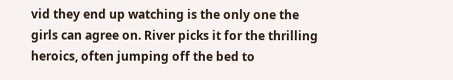vid they end up watching is the only one the girls can agree on. River picks it for the thrilling heroics, often jumping off the bed to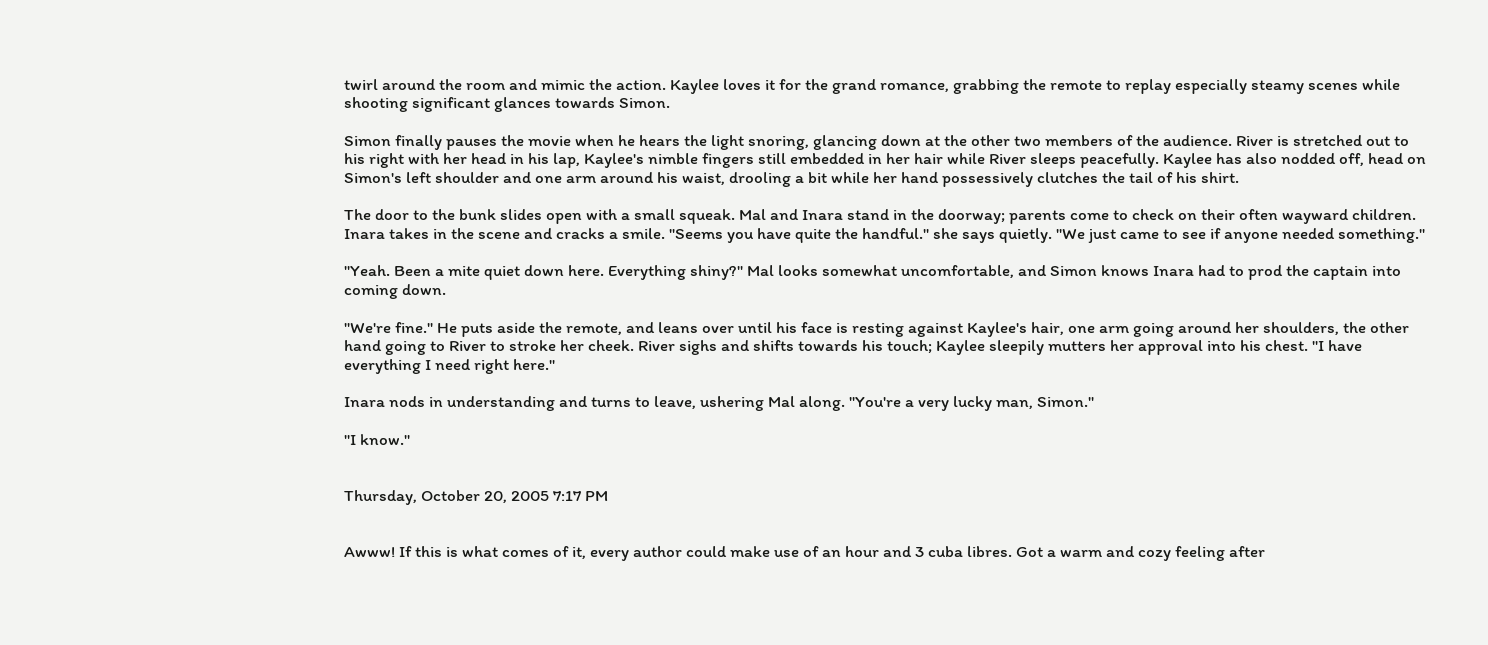twirl around the room and mimic the action. Kaylee loves it for the grand romance, grabbing the remote to replay especially steamy scenes while shooting significant glances towards Simon.

Simon finally pauses the movie when he hears the light snoring, glancing down at the other two members of the audience. River is stretched out to his right with her head in his lap, Kaylee's nimble fingers still embedded in her hair while River sleeps peacefully. Kaylee has also nodded off, head on Simon's left shoulder and one arm around his waist, drooling a bit while her hand possessively clutches the tail of his shirt.

The door to the bunk slides open with a small squeak. Mal and Inara stand in the doorway; parents come to check on their often wayward children. Inara takes in the scene and cracks a smile. "Seems you have quite the handful." she says quietly. "We just came to see if anyone needed something."

"Yeah. Been a mite quiet down here. Everything shiny?" Mal looks somewhat uncomfortable, and Simon knows Inara had to prod the captain into coming down.

"We're fine." He puts aside the remote, and leans over until his face is resting against Kaylee's hair, one arm going around her shoulders, the other hand going to River to stroke her cheek. River sighs and shifts towards his touch; Kaylee sleepily mutters her approval into his chest. "I have everything I need right here."

Inara nods in understanding and turns to leave, ushering Mal along. "You're a very lucky man, Simon."

"I know."


Thursday, October 20, 2005 7:17 PM


Awww! If this is what comes of it, every author could make use of an hour and 3 cuba libres. Got a warm and cozy feeling after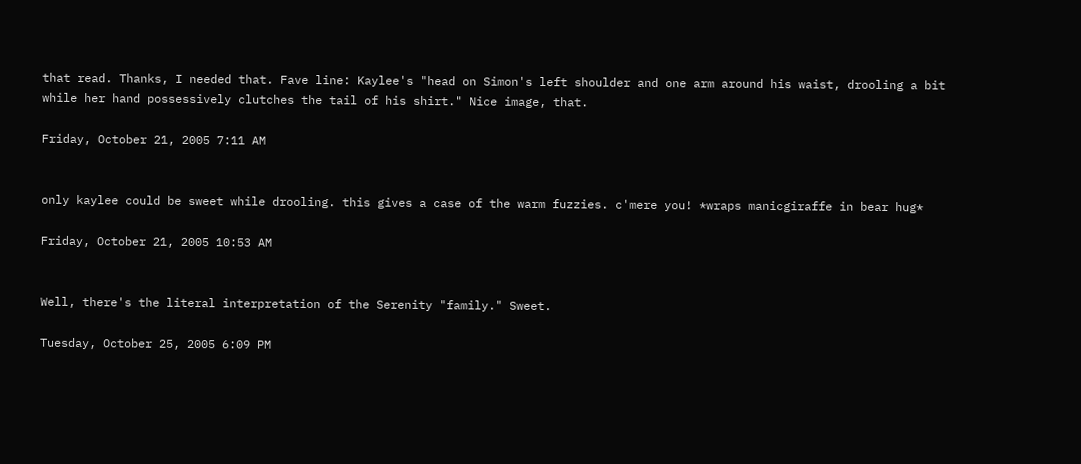that read. Thanks, I needed that. Fave line: Kaylee's "head on Simon's left shoulder and one arm around his waist, drooling a bit while her hand possessively clutches the tail of his shirt." Nice image, that.

Friday, October 21, 2005 7:11 AM


only kaylee could be sweet while drooling. this gives a case of the warm fuzzies. c'mere you! *wraps manicgiraffe in bear hug*

Friday, October 21, 2005 10:53 AM


Well, there's the literal interpretation of the Serenity "family." Sweet.

Tuesday, October 25, 2005 6:09 PM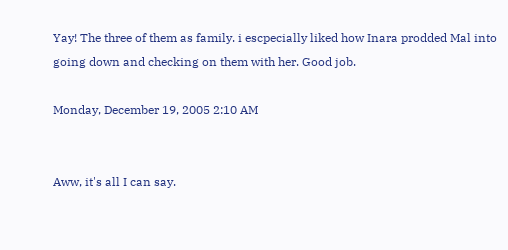Yay! The three of them as family. i escpecially liked how Inara prodded Mal into going down and checking on them with her. Good job.

Monday, December 19, 2005 2:10 AM


Aww, it's all I can say.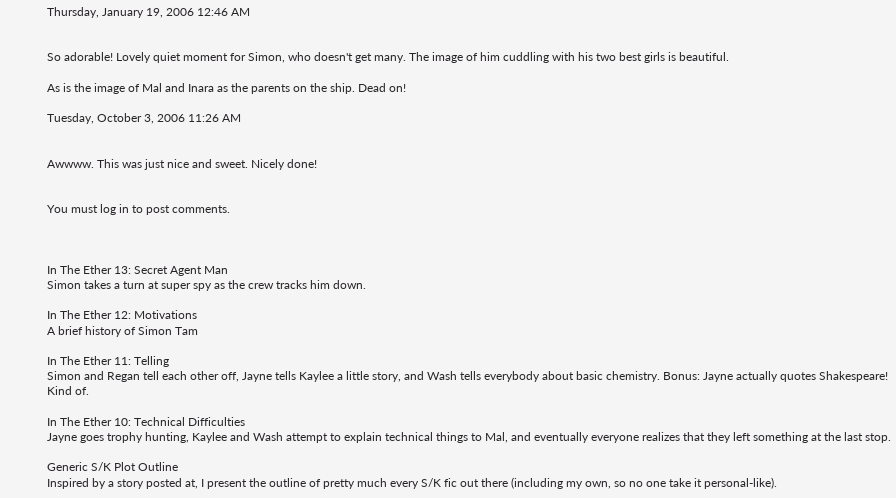Thursday, January 19, 2006 12:46 AM


So adorable! Lovely quiet moment for Simon, who doesn't get many. The image of him cuddling with his two best girls is beautiful.

As is the image of Mal and Inara as the parents on the ship. Dead on!

Tuesday, October 3, 2006 11:26 AM


Awwww. This was just nice and sweet. Nicely done!


You must log in to post comments.



In The Ether 13: Secret Agent Man
Simon takes a turn at super spy as the crew tracks him down.

In The Ether 12: Motivations
A brief history of Simon Tam

In The Ether 11: Telling
Simon and Regan tell each other off, Jayne tells Kaylee a little story, and Wash tells everybody about basic chemistry. Bonus: Jayne actually quotes Shakespeare! Kind of.

In The Ether 10: Technical Difficulties
Jayne goes trophy hunting, Kaylee and Wash attempt to explain technical things to Mal, and eventually everyone realizes that they left something at the last stop.

Generic S/K Plot Outline
Inspired by a story posted at, I present the outline of pretty much every S/K fic out there (including my own, so no one take it personal-like).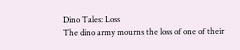Dino Tales: Loss
The dino army mourns the loss of one of their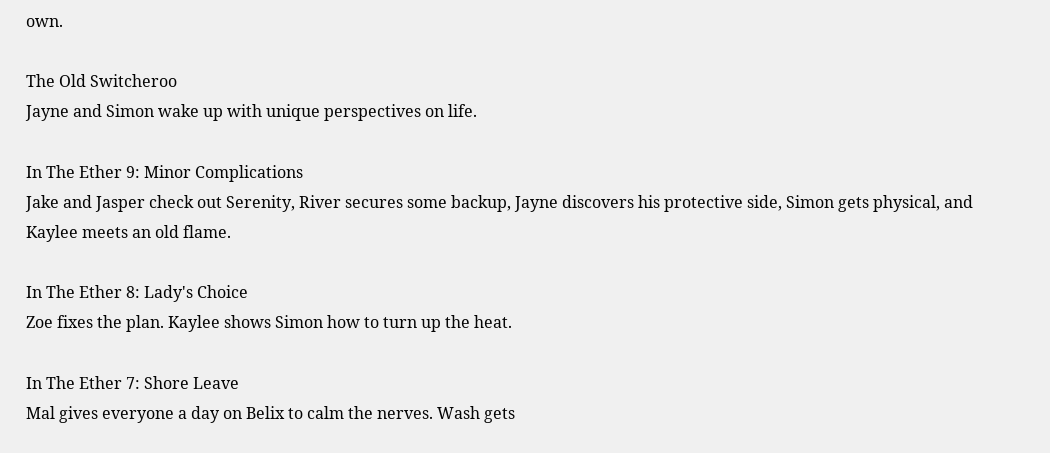own.

The Old Switcheroo
Jayne and Simon wake up with unique perspectives on life.

In The Ether 9: Minor Complications
Jake and Jasper check out Serenity, River secures some backup, Jayne discovers his protective side, Simon gets physical, and Kaylee meets an old flame.

In The Ether 8: Lady's Choice
Zoe fixes the plan. Kaylee shows Simon how to turn up the heat.

In The Ether 7: Shore Leave
Mal gives everyone a day on Belix to calm the nerves. Wash gets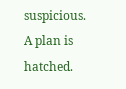suspicious. A plan is hatched.